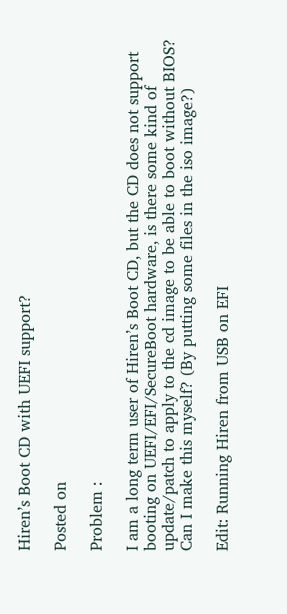Hiren’s Boot CD with UEFI support?

Posted on

Problem :

I am a long term user of Hiren’s Boot CD, but the CD does not support booting on UEFI/EFI/SecureBoot hardware, is there some kind of update/patch to apply to the cd image to be able to boot without BIOS? Can I make this myself? (By putting some files in the iso image?)

Edit: Running Hiren from USB on EFI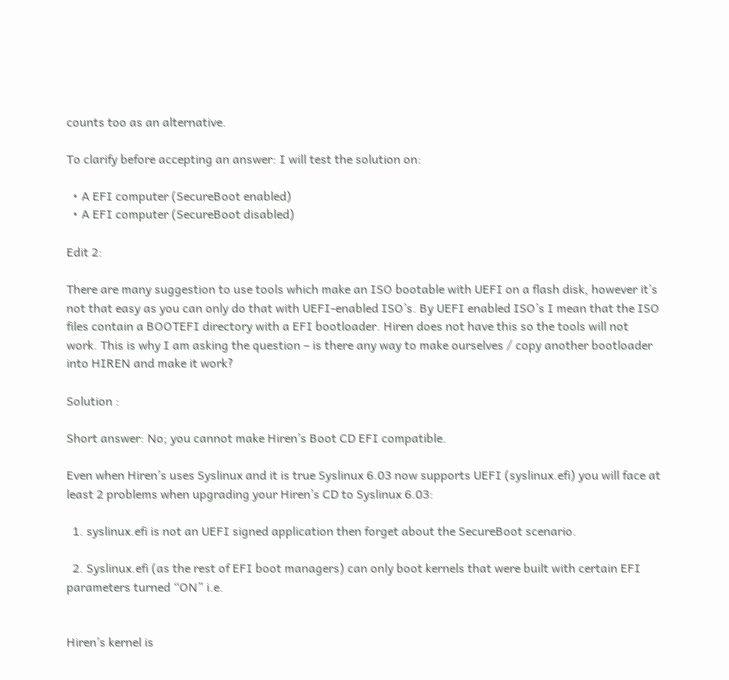counts too as an alternative.

To clarify before accepting an answer: I will test the solution on:

  • A EFI computer (SecureBoot enabled)
  • A EFI computer (SecureBoot disabled)

Edit 2:

There are many suggestion to use tools which make an ISO bootable with UEFI on a flash disk, however it’s not that easy as you can only do that with UEFI-enabled ISO’s. By UEFI enabled ISO’s I mean that the ISO files contain a BOOTEFI directory with a EFI bootloader. Hiren does not have this so the tools will not work. This is why I am asking the question – is there any way to make ourselves / copy another bootloader into HIREN and make it work?

Solution :

Short answer: No; you cannot make Hiren’s Boot CD EFI compatible.

Even when Hiren’s uses Syslinux and it is true Syslinux 6.03 now supports UEFI (syslinux.efi) you will face at least 2 problems when upgrading your Hiren’s CD to Syslinux 6.03:

  1. syslinux.efi is not an UEFI signed application then forget about the SecureBoot scenario.

  2. Syslinux.efi (as the rest of EFI boot managers) can only boot kernels that were built with certain EFI parameters turned “ON” i.e.


Hiren’s kernel is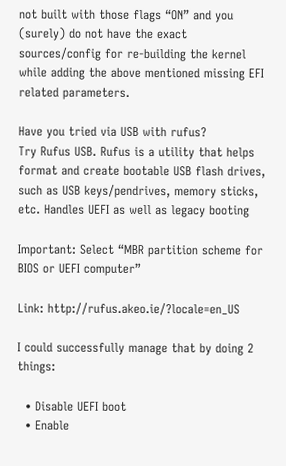not built with those flags “ON” and you (surely) do not have the exact sources/config for re-building the kernel while adding the above mentioned missing EFI related parameters.

Have you tried via USB with rufus?
Try Rufus USB. Rufus is a utility that helps format and create bootable USB flash drives, such as USB keys/pendrives, memory sticks, etc. Handles UEFI as well as legacy booting

Important: Select “MBR partition scheme for BIOS or UEFI computer”

Link: http://rufus.akeo.ie/?locale=en_US

I could successfully manage that by doing 2 things:

  • Disable UEFI boot
  • Enable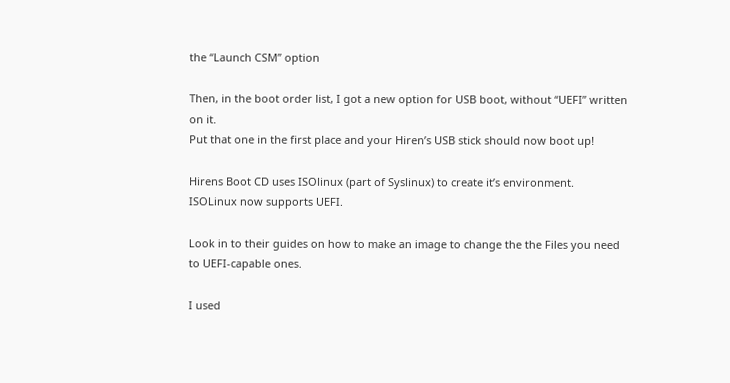the “Launch CSM” option

Then, in the boot order list, I got a new option for USB boot, without “UEFI” written on it.
Put that one in the first place and your Hiren’s USB stick should now boot up!

Hirens Boot CD uses ISOlinux (part of Syslinux) to create it’s environment.
ISOLinux now supports UEFI.

Look in to their guides on how to make an image to change the the Files you need to UEFI-capable ones.

I used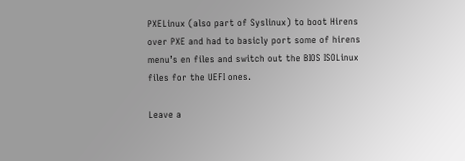PXELinux (also part of Syslinux) to boot Hirens over PXE and had to basicly port some of hirens menu’s en files and switch out the BIOS ISOLinux files for the UEFI ones.

Leave a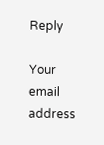Reply

Your email address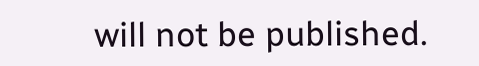will not be published.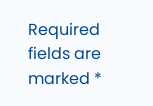Required fields are marked *